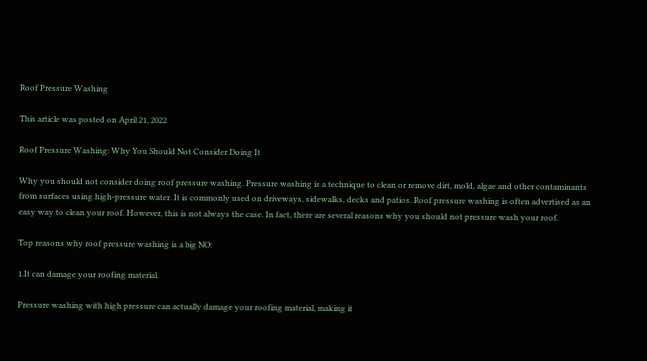Roof Pressure Washing

This article was posted on April 21, 2022

Roof Pressure Washing: Why You Should Not Consider Doing It

Why you should not consider doing roof pressure washing. Pressure washing is a technique to clean or remove dirt, mold, algae and other contaminants from surfaces using high-pressure water. It is commonly used on driveways, sidewalks, decks and patios. Roof pressure washing is often advertised as an easy way to clean your roof. However, this is not always the case. In fact, there are several reasons why you should not pressure wash your roof.

Top reasons why roof pressure washing is a big NO:

1.It can damage your roofing material.

Pressure washing with high pressure can actually damage your roofing material, making it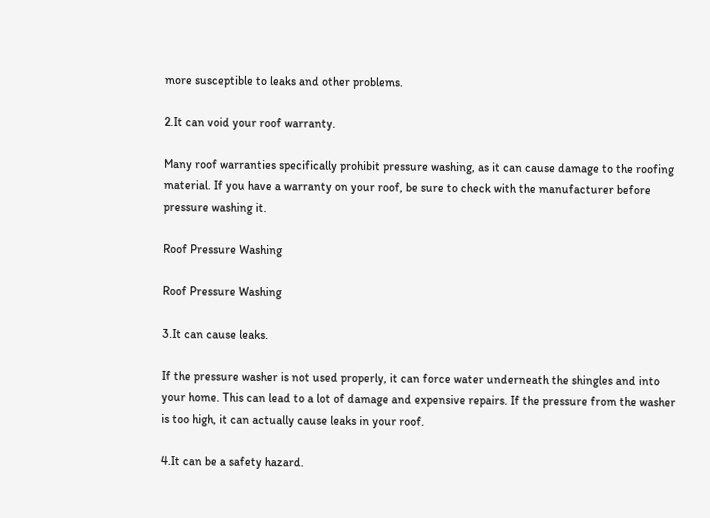more susceptible to leaks and other problems.

2.It can void your roof warranty.

Many roof warranties specifically prohibit pressure washing, as it can cause damage to the roofing material. If you have a warranty on your roof, be sure to check with the manufacturer before pressure washing it.

Roof Pressure Washing

Roof Pressure Washing

3.It can cause leaks.

If the pressure washer is not used properly, it can force water underneath the shingles and into your home. This can lead to a lot of damage and expensive repairs. If the pressure from the washer is too high, it can actually cause leaks in your roof.

4.It can be a safety hazard.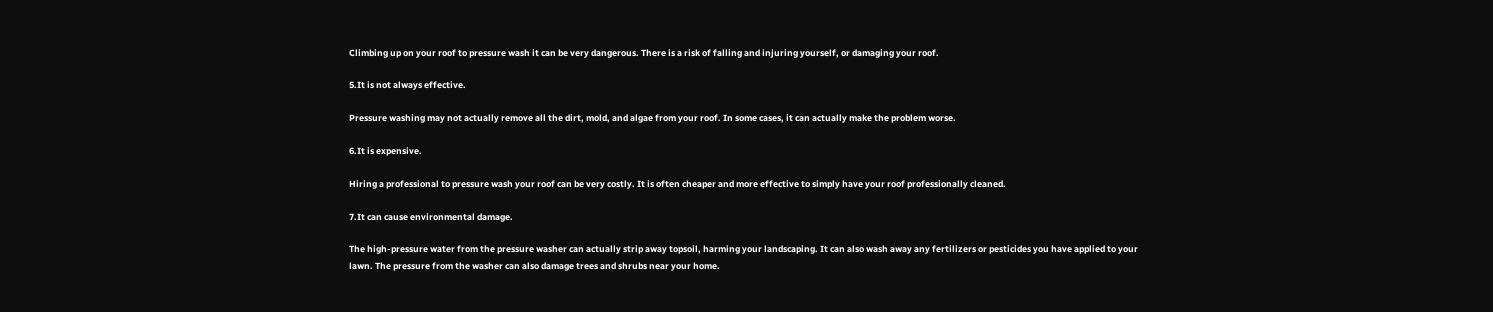Climbing up on your roof to pressure wash it can be very dangerous. There is a risk of falling and injuring yourself, or damaging your roof.

5.It is not always effective.

Pressure washing may not actually remove all the dirt, mold, and algae from your roof. In some cases, it can actually make the problem worse.

6.It is expensive.

Hiring a professional to pressure wash your roof can be very costly. It is often cheaper and more effective to simply have your roof professionally cleaned.

7.It can cause environmental damage.

The high-pressure water from the pressure washer can actually strip away topsoil, harming your landscaping. It can also wash away any fertilizers or pesticides you have applied to your lawn. The pressure from the washer can also damage trees and shrubs near your home.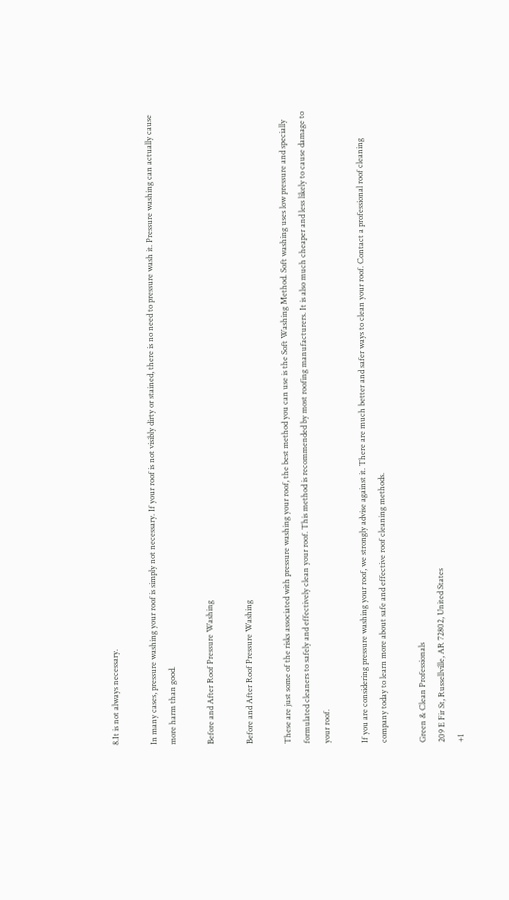8.It is not always necessary.

In many cases, pressure washing your roof is simply not necessary. If your roof is not visibly dirty or stained, there is no need to pressure wash it. Pressure washing can actually cause more harm than good.

Before and After Roof Pressure Washing

Before and After Roof Pressure Washing

These are just some of the risks associated with pressure washing your roof, the best method you can use is the Soft Washing Method. Soft washing uses low pressure and specially formulated cleaners to safely and effectively clean your roof. This method is recommended by most roofing manufacturers. It is also much cheaper and less likely to cause damage to your roof.

If you are considering pressure washing your roof, we strongly advise against it. There are much better and safer ways to clean your roof. Contact a professional roof cleaning company today to learn more about safe and effective roof cleaning methods.

Green & Clean Professionals
209 E Fir St, Russellville, AR 72802, United States
+1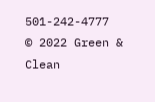501-242-4777
© 2022 Green & Clean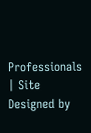Professionals | Site Designed by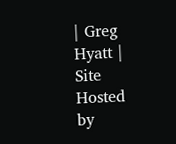| Greg Hyatt | Site Hosted by